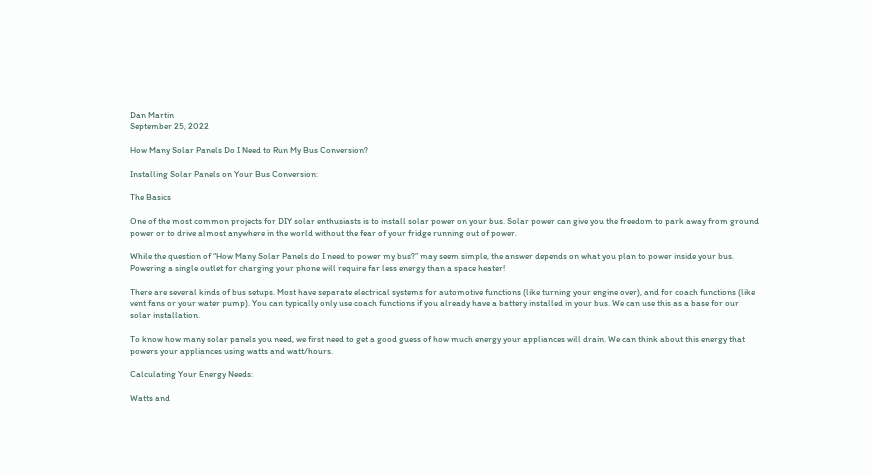Dan Martin
September 25, 2022

How Many Solar Panels Do I Need to Run My Bus Conversion?

Installing Solar Panels on Your Bus Conversion:

The Basics

One of the most common projects for DIY solar enthusiasts is to install solar power on your bus. Solar power can give you the freedom to park away from ground power or to drive almost anywhere in the world without the fear of your fridge running out of power.

While the question of “How Many Solar Panels do I need to power my bus?” may seem simple, the answer depends on what you plan to power inside your bus. Powering a single outlet for charging your phone will require far less energy than a space heater!

There are several kinds of bus setups. Most have separate electrical systems for automotive functions (like turning your engine over), and for coach functions (like vent fans or your water pump). You can typically only use coach functions if you already have a battery installed in your bus. We can use this as a base for our solar installation.

To know how many solar panels you need, we first need to get a good guess of how much energy your appliances will drain. We can think about this energy that powers your appliances using watts and watt/hours.

Calculating Your Energy Needs:

Watts and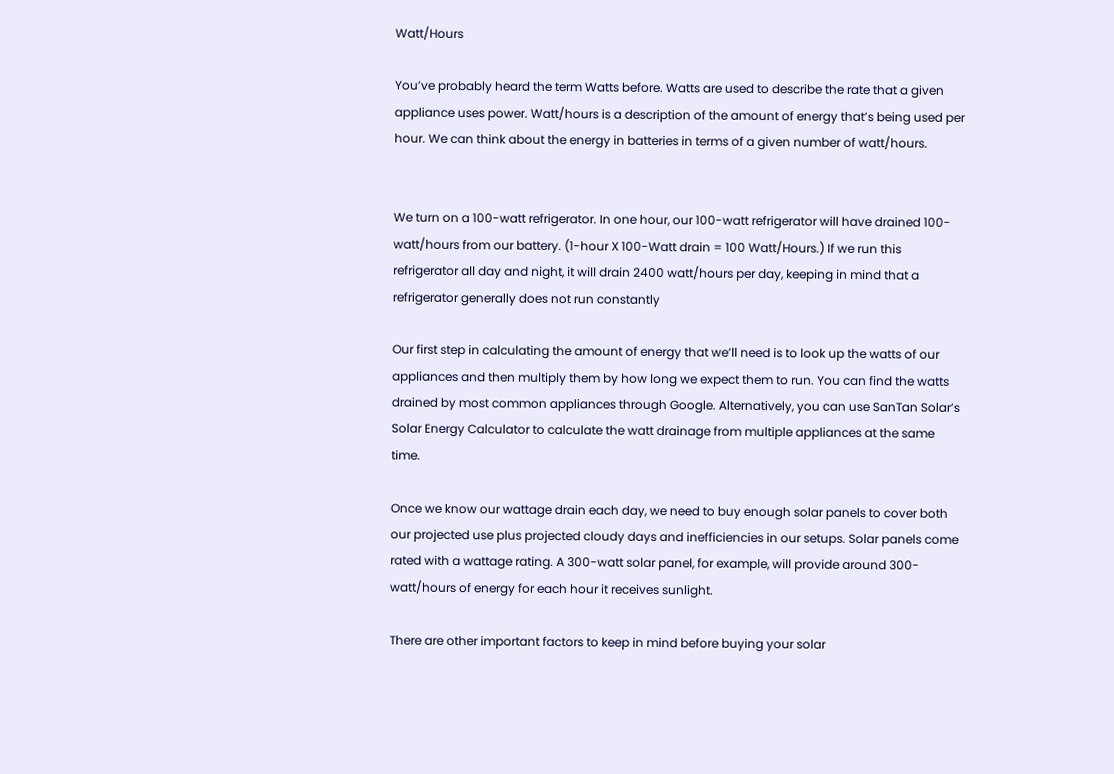Watt/Hours

You’ve probably heard the term Watts before. Watts are used to describe the rate that a given appliance uses power. Watt/hours is a description of the amount of energy that’s being used per hour. We can think about the energy in batteries in terms of a given number of watt/hours.


We turn on a 100-watt refrigerator. In one hour, our 100-watt refrigerator will have drained 100-watt/hours from our battery. (1-hour X 100-Watt drain = 100 Watt/Hours.) If we run this refrigerator all day and night, it will drain 2400 watt/hours per day, keeping in mind that a refrigerator generally does not run constantly

Our first step in calculating the amount of energy that we’ll need is to look up the watts of our appliances and then multiply them by how long we expect them to run. You can find the watts drained by most common appliances through Google. Alternatively, you can use SanTan Solar’s Solar Energy Calculator to calculate the watt drainage from multiple appliances at the same time.

Once we know our wattage drain each day, we need to buy enough solar panels to cover both our projected use plus projected cloudy days and inefficiencies in our setups. Solar panels come rated with a wattage rating. A 300-watt solar panel, for example, will provide around 300-watt/hours of energy for each hour it receives sunlight.

There are other important factors to keep in mind before buying your solar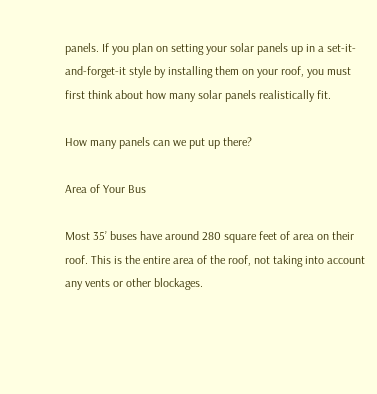panels. If you plan on setting your solar panels up in a set-it-and-forget-it style by installing them on your roof, you must first think about how many solar panels realistically fit.

How many panels can we put up there?

Area of Your Bus

Most 35’ buses have around 280 square feet of area on their roof. This is the entire area of the roof, not taking into account any vents or other blockages.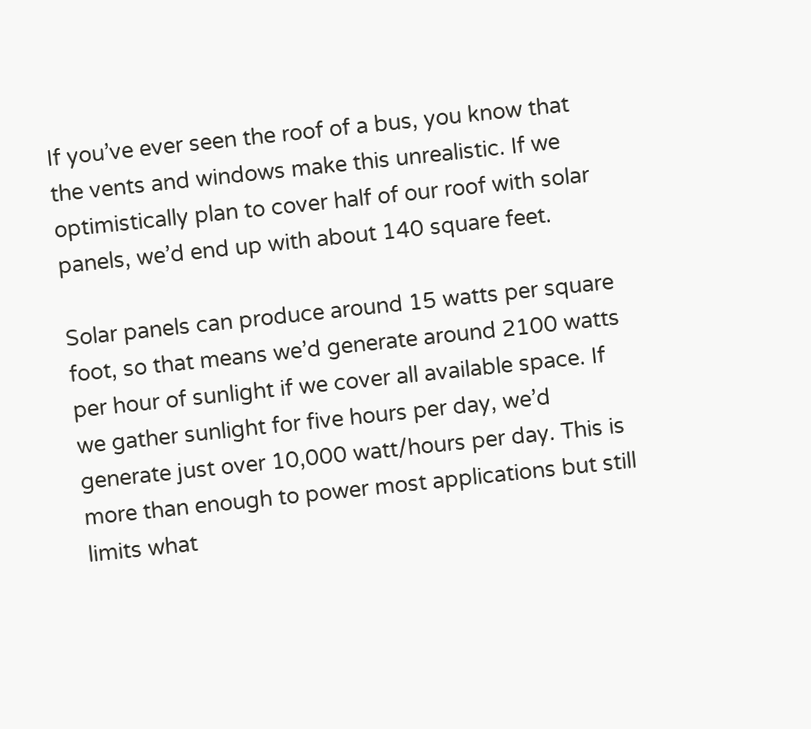If you’ve ever seen the roof of a bus, you know that the vents and windows make this unrealistic. If we optimistically plan to cover half of our roof with solar panels, we’d end up with about 140 square feet.

Solar panels can produce around 15 watts per square foot, so that means we’d generate around 2100 watts per hour of sunlight if we cover all available space. If we gather sunlight for five hours per day, we’d generate just over 10,000 watt/hours per day. This is more than enough to power most applications but still limits what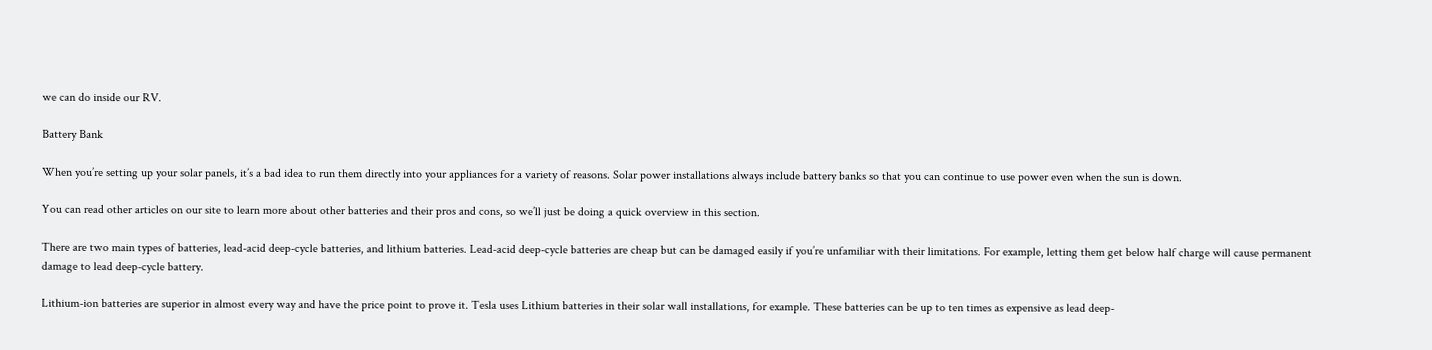we can do inside our RV.

Battery Bank

When you’re setting up your solar panels, it’s a bad idea to run them directly into your appliances for a variety of reasons. Solar power installations always include battery banks so that you can continue to use power even when the sun is down.

You can read other articles on our site to learn more about other batteries and their pros and cons, so we’ll just be doing a quick overview in this section.

There are two main types of batteries, lead-acid deep-cycle batteries, and lithium batteries. Lead-acid deep-cycle batteries are cheap but can be damaged easily if you’re unfamiliar with their limitations. For example, letting them get below half charge will cause permanent damage to lead deep-cycle battery.

Lithium-ion batteries are superior in almost every way and have the price point to prove it. Tesla uses Lithium batteries in their solar wall installations, for example. These batteries can be up to ten times as expensive as lead deep-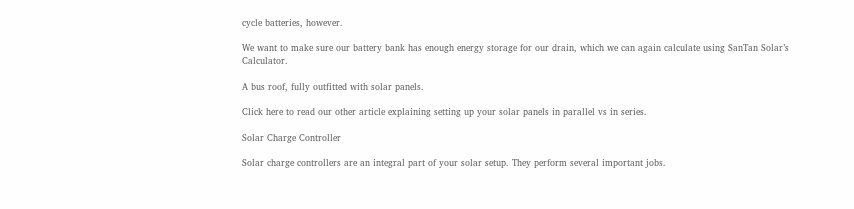cycle batteries, however.

We want to make sure our battery bank has enough energy storage for our drain, which we can again calculate using SanTan Solar’s Calculator.

A bus roof, fully outfitted with solar panels.

Click here to read our other article explaining setting up your solar panels in parallel vs in series.

Solar Charge Controller

Solar charge controllers are an integral part of your solar setup. They perform several important jobs.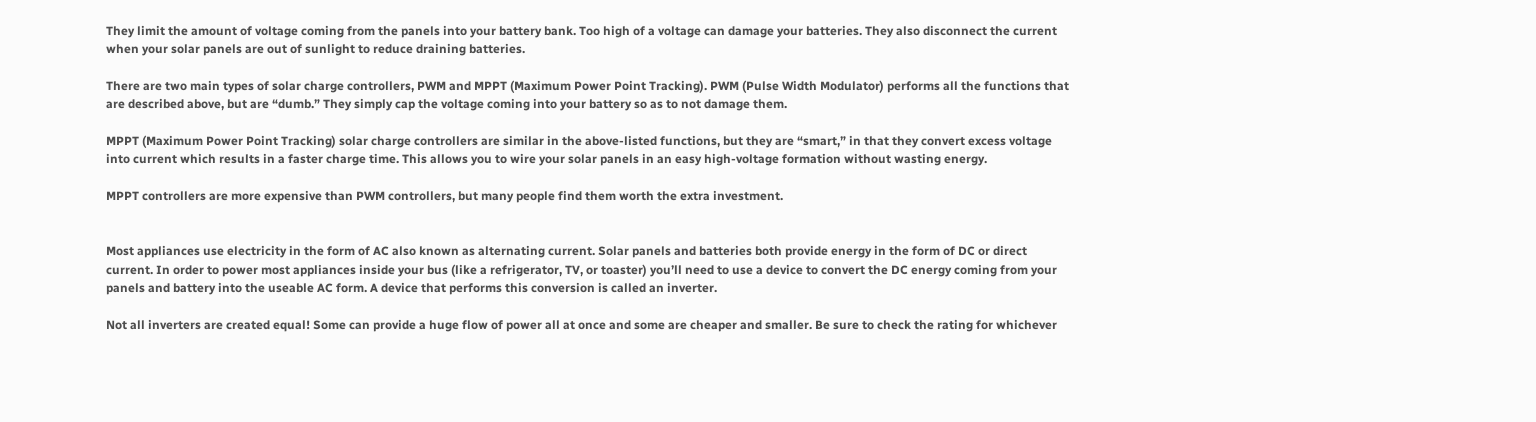They limit the amount of voltage coming from the panels into your battery bank. Too high of a voltage can damage your batteries. They also disconnect the current when your solar panels are out of sunlight to reduce draining batteries.

There are two main types of solar charge controllers, PWM and MPPT (Maximum Power Point Tracking). PWM (Pulse Width Modulator) performs all the functions that are described above, but are “dumb.” They simply cap the voltage coming into your battery so as to not damage them.

MPPT (Maximum Power Point Tracking) solar charge controllers are similar in the above-listed functions, but they are “smart,” in that they convert excess voltage into current which results in a faster charge time. This allows you to wire your solar panels in an easy high-voltage formation without wasting energy.

MPPT controllers are more expensive than PWM controllers, but many people find them worth the extra investment.


Most appliances use electricity in the form of AC also known as alternating current. Solar panels and batteries both provide energy in the form of DC or direct current. In order to power most appliances inside your bus (like a refrigerator, TV, or toaster) you’ll need to use a device to convert the DC energy coming from your panels and battery into the useable AC form. A device that performs this conversion is called an inverter.

Not all inverters are created equal! Some can provide a huge flow of power all at once and some are cheaper and smaller. Be sure to check the rating for whichever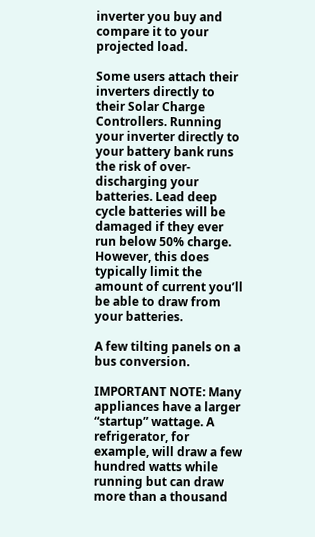inverter you buy and compare it to your projected load.

Some users attach their inverters directly to their Solar Charge Controllers. Running your inverter directly to your battery bank runs the risk of over-discharging your batteries. Lead deep cycle batteries will be damaged if they ever run below 50% charge. However, this does typically limit the amount of current you’ll be able to draw from your batteries.

A few tilting panels on a bus conversion.

IMPORTANT NOTE: Many appliances have a larger “startup” wattage. A refrigerator, for example, will draw a few hundred watts while running but can draw more than a thousand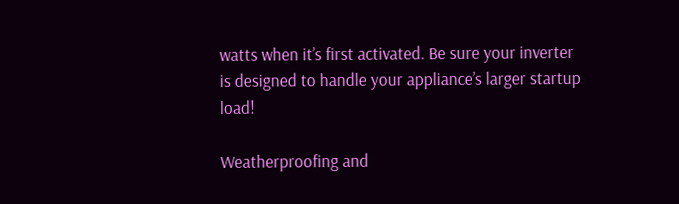watts when it’s first activated. Be sure your inverter is designed to handle your appliance’s larger startup load!

Weatherproofing and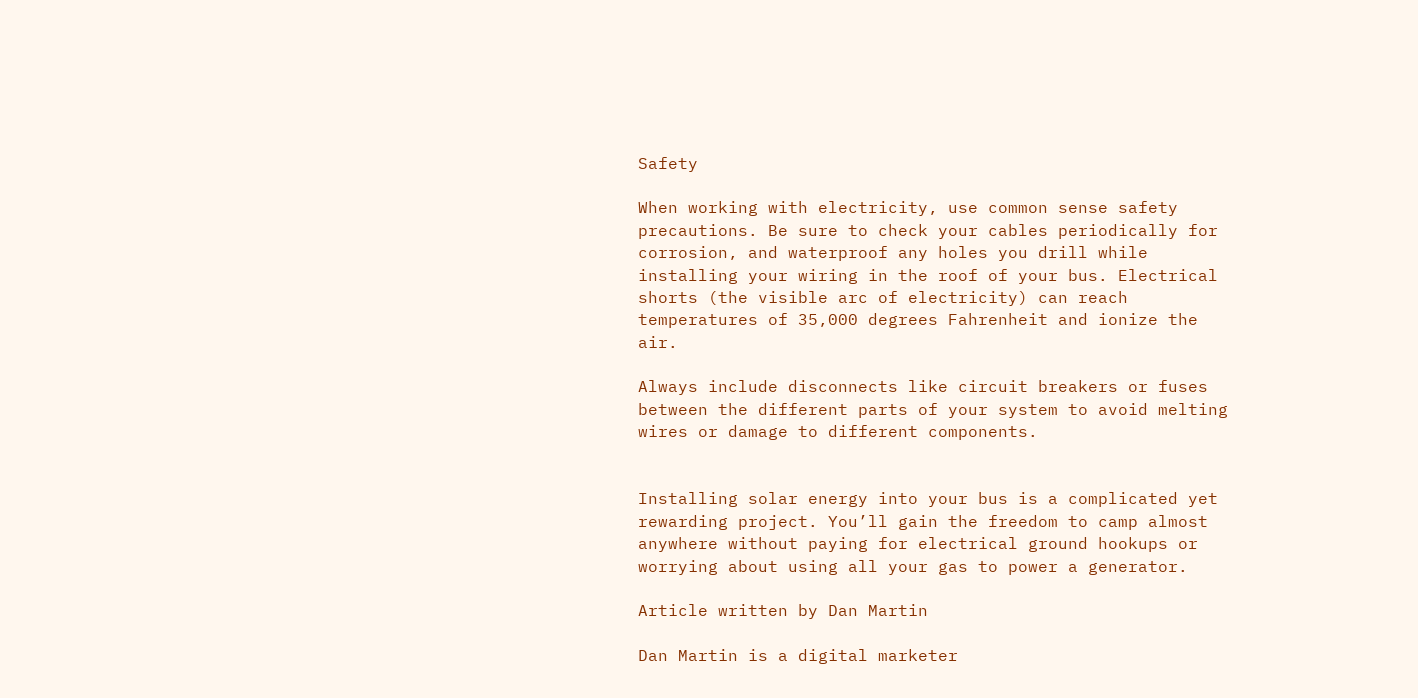Safety

When working with electricity, use common sense safety precautions. Be sure to check your cables periodically for corrosion, and waterproof any holes you drill while installing your wiring in the roof of your bus. Electrical shorts (the visible arc of electricity) can reach temperatures of 35,000 degrees Fahrenheit and ionize the air.

Always include disconnects like circuit breakers or fuses between the different parts of your system to avoid melting wires or damage to different components.


Installing solar energy into your bus is a complicated yet rewarding project. You’ll gain the freedom to camp almost anywhere without paying for electrical ground hookups or worrying about using all your gas to power a generator.

Article written by Dan Martin

Dan Martin is a digital marketer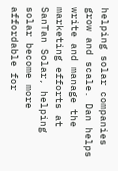helping solar companies grow and scale. Dan helps write and manage the marketing efforts at SanTan Solar, helping solar become more affordable for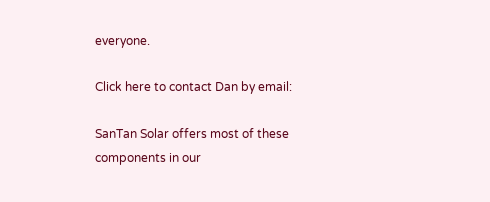everyone.

Click here to contact Dan by email:

SanTan Solar offers most of these components in our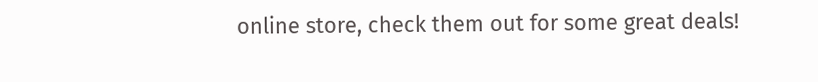online store, check them out for some great deals!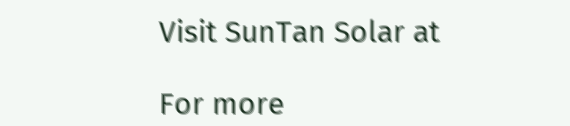Visit SunTan Solar at

For more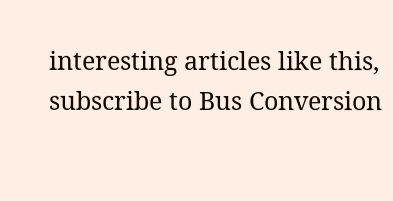interesting articles like this, subscribe to Bus Conversion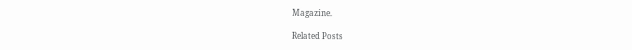Magazine.

Related Posts